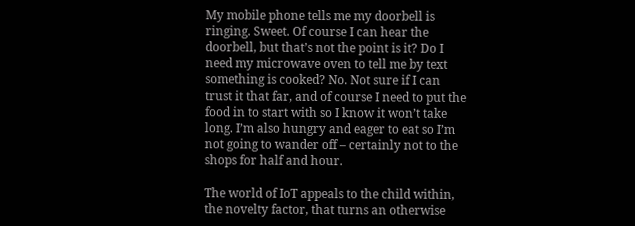My mobile phone tells me my doorbell is ringing. Sweet. Of course I can hear the doorbell, but that’s not the point is it? Do I need my microwave oven to tell me by text something is cooked? No. Not sure if I can trust it that far, and of course I need to put the food in to start with so I know it won’t take long. I’m also hungry and eager to eat so I’m not going to wander off – certainly not to the shops for half and hour.

The world of IoT appeals to the child within, the novelty factor, that turns an otherwise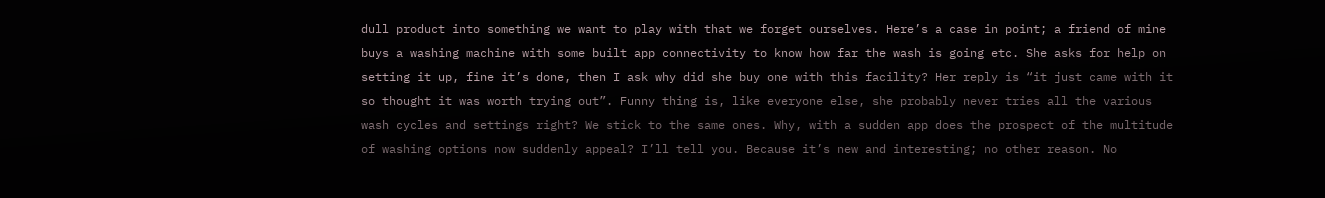dull product into something we want to play with that we forget ourselves. Here’s a case in point; a friend of mine buys a washing machine with some built app connectivity to know how far the wash is going etc. She asks for help on setting it up, fine it’s done, then I ask why did she buy one with this facility? Her reply is “it just came with it so thought it was worth trying out”. Funny thing is, like everyone else, she probably never tries all the various wash cycles and settings right? We stick to the same ones. Why, with a sudden app does the prospect of the multitude of washing options now suddenly appeal? I’ll tell you. Because it’s new and interesting; no other reason. No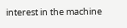interest in the machine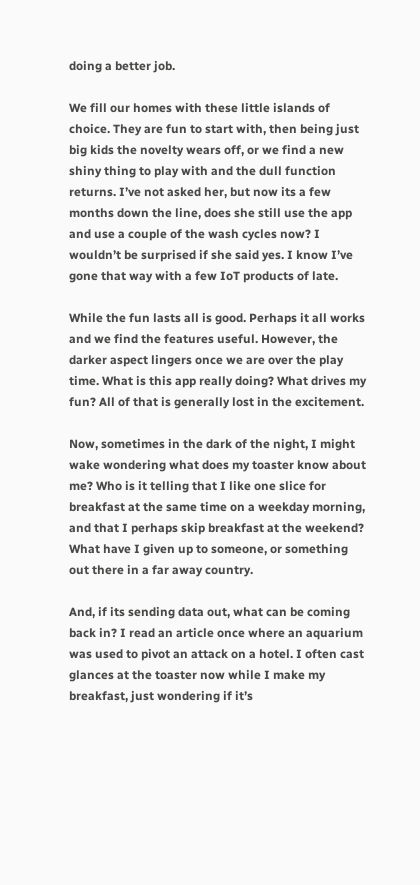doing a better job.

We fill our homes with these little islands of choice. They are fun to start with, then being just big kids the novelty wears off, or we find a new shiny thing to play with and the dull function returns. I’ve not asked her, but now its a few months down the line, does she still use the app and use a couple of the wash cycles now? I wouldn’t be surprised if she said yes. I know I’ve gone that way with a few IoT products of late.

While the fun lasts all is good. Perhaps it all works and we find the features useful. However, the darker aspect lingers once we are over the play time. What is this app really doing? What drives my fun? All of that is generally lost in the excitement.

Now, sometimes in the dark of the night, I might wake wondering what does my toaster know about me? Who is it telling that I like one slice for breakfast at the same time on a weekday morning, and that I perhaps skip breakfast at the weekend? What have I given up to someone, or something out there in a far away country.

And, if its sending data out, what can be coming back in? I read an article once where an aquarium was used to pivot an attack on a hotel. I often cast glances at the toaster now while I make my breakfast, just wondering if it’s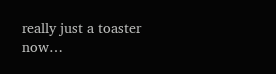really just a toaster now…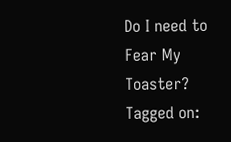Do I need to Fear My Toaster?
Tagged on: